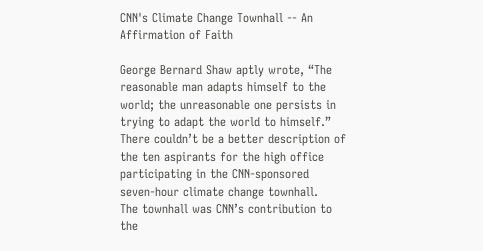CNN's Climate Change Townhall -- An Affirmation of Faith

George Bernard Shaw aptly wrote, “The reasonable man adapts himself to the world; the unreasonable one persists in trying to adapt the world to himself.” There couldn’t be a better description of the ten aspirants for the high office participating in the CNN-sponsored seven-hour climate change townhall.   The townhall was CNN’s contribution to the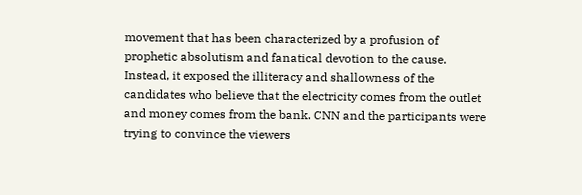movement that has been characterized by a profusion of prophetic absolutism and fanatical devotion to the cause. Instead, it exposed the illiteracy and shallowness of the candidates who believe that the electricity comes from the outlet and money comes from the bank. CNN and the participants were trying to convince the viewers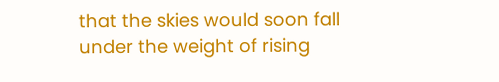that the skies would soon fall under the weight of rising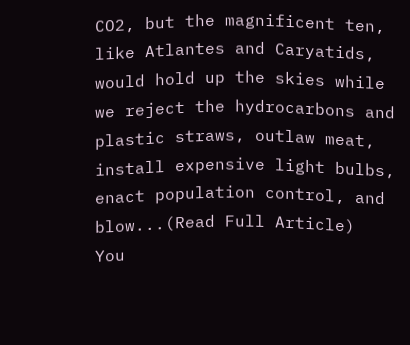CO2, but the magnificent ten, like Atlantes and Caryatids, would hold up the skies while we reject the hydrocarbons and plastic straws, outlaw meat, install expensive light bulbs, enact population control, and blow...(Read Full Article)
You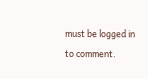must be logged in to comment.